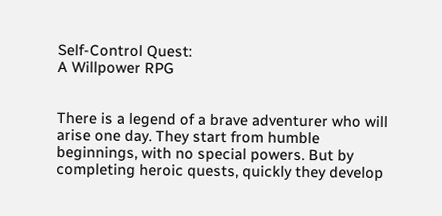Self-Control Quest:
A Willpower RPG


There is a legend of a brave adventurer who will arise one day. They start from humble beginnings, with no special powers. But by completing heroic quests, quickly they develop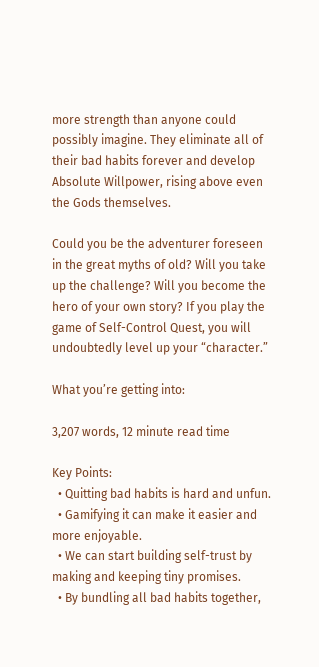more strength than anyone could possibly imagine. They eliminate all of their bad habits forever and develop Absolute Willpower, rising above even the Gods themselves.

Could you be the adventurer foreseen in the great myths of old? Will you take up the challenge? Will you become the hero of your own story? If you play the game of Self-Control Quest, you will undoubtedly level up your “character.”

What you’re getting into:

3,207 words, 12 minute read time

Key Points:
  • Quitting bad habits is hard and unfun.
  • Gamifying it can make it easier and more enjoyable.
  • We can start building self-trust by making and keeping tiny promises.
  • By bundling all bad habits together,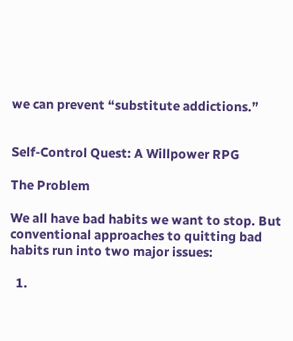we can prevent “substitute addictions.”


Self-Control Quest: A Willpower RPG

The Problem

We all have bad habits we want to stop. But conventional approaches to quitting bad habits run into two major issues:

  1.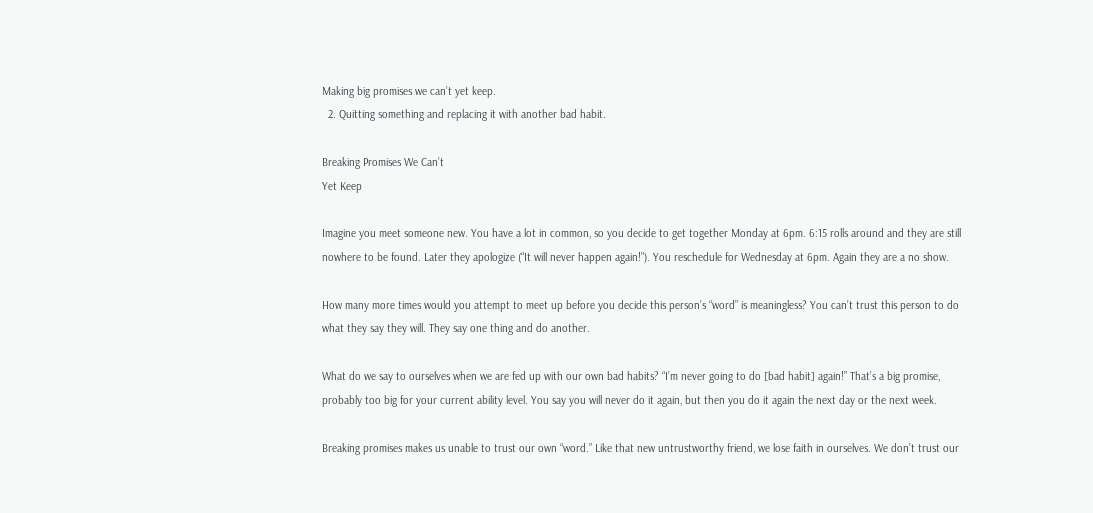Making big promises we can’t yet keep.
  2. Quitting something and replacing it with another bad habit.

Breaking Promises We Can’t
Yet Keep

Imagine you meet someone new. You have a lot in common, so you decide to get together Monday at 6pm. 6:15 rolls around and they are still nowhere to be found. Later they apologize (“It will never happen again!”). You reschedule for Wednesday at 6pm. Again they are a no show.

How many more times would you attempt to meet up before you decide this person’s “word” is meaningless? You can’t trust this person to do what they say they will. They say one thing and do another.

What do we say to ourselves when we are fed up with our own bad habits? “I’m never going to do [bad habit] again!” That’s a big promise, probably too big for your current ability level. You say you will never do it again, but then you do it again the next day or the next week.

Breaking promises makes us unable to trust our own “word.” Like that new untrustworthy friend, we lose faith in ourselves. We don’t trust our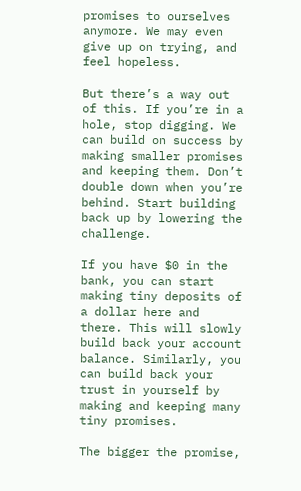promises to ourselves anymore. We may even give up on trying, and feel hopeless.

But there’s a way out of this. If you’re in a hole, stop digging. We can build on success by making smaller promises and keeping them. Don’t double down when you’re behind. Start building back up by lowering the challenge.

If you have $0 in the bank, you can start making tiny deposits of a dollar here and there. This will slowly build back your account balance. Similarly, you can build back your trust in yourself by making and keeping many tiny promises.

The bigger the promise,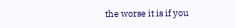the worse it is if you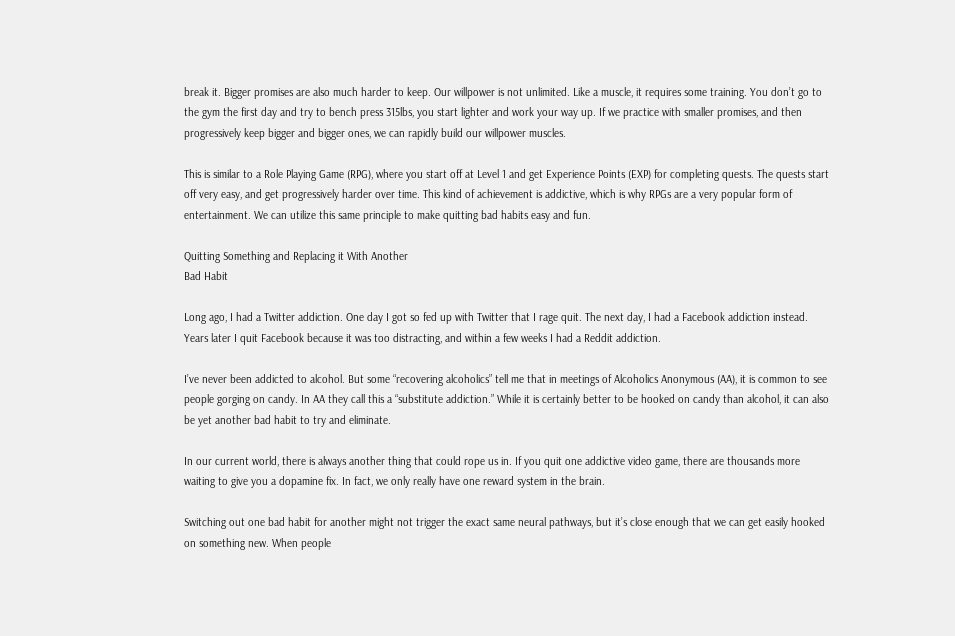break it. Bigger promises are also much harder to keep. Our willpower is not unlimited. Like a muscle, it requires some training. You don’t go to the gym the first day and try to bench press 315lbs, you start lighter and work your way up. If we practice with smaller promises, and then progressively keep bigger and bigger ones, we can rapidly build our willpower muscles.

This is similar to a Role Playing Game (RPG), where you start off at Level 1 and get Experience Points (EXP) for completing quests. The quests start off very easy, and get progressively harder over time. This kind of achievement is addictive, which is why RPGs are a very popular form of entertainment. We can utilize this same principle to make quitting bad habits easy and fun.

Quitting Something and Replacing it With Another
Bad Habit

Long ago, I had a Twitter addiction. One day I got so fed up with Twitter that I rage quit. The next day, I had a Facebook addiction instead. Years later I quit Facebook because it was too distracting, and within a few weeks I had a Reddit addiction.

I’ve never been addicted to alcohol. But some “recovering alcoholics” tell me that in meetings of Alcoholics Anonymous (AA), it is common to see people gorging on candy. In AA they call this a “substitute addiction.” While it is certainly better to be hooked on candy than alcohol, it can also be yet another bad habit to try and eliminate.

In our current world, there is always another thing that could rope us in. If you quit one addictive video game, there are thousands more waiting to give you a dopamine fix. In fact, we only really have one reward system in the brain.

Switching out one bad habit for another might not trigger the exact same neural pathways, but it’s close enough that we can get easily hooked on something new. When people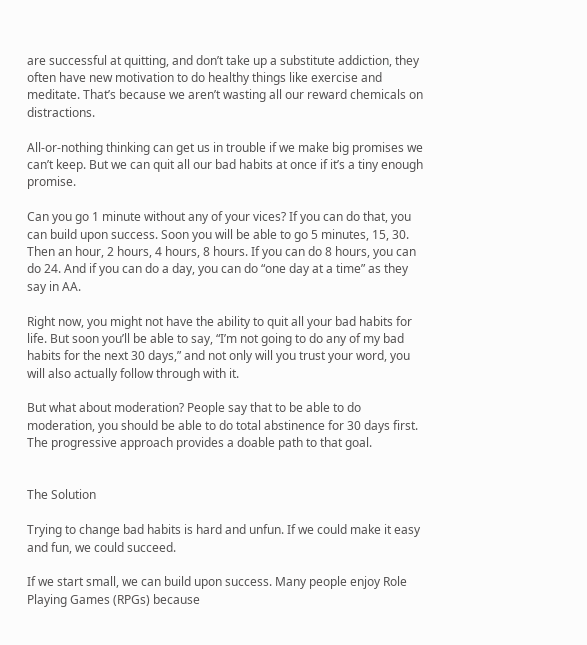are successful at quitting, and don’t take up a substitute addiction, they often have new motivation to do healthy things like exercise and meditate. That’s because we aren’t wasting all our reward chemicals on distractions.

All-or-nothing thinking can get us in trouble if we make big promises we can’t keep. But we can quit all our bad habits at once if it’s a tiny enough promise.

Can you go 1 minute without any of your vices? If you can do that, you can build upon success. Soon you will be able to go 5 minutes, 15, 30. Then an hour, 2 hours, 4 hours, 8 hours. If you can do 8 hours, you can do 24. And if you can do a day, you can do “one day at a time” as they say in AA.

Right now, you might not have the ability to quit all your bad habits for life. But soon you’ll be able to say, “I’m not going to do any of my bad habits for the next 30 days,” and not only will you trust your word, you will also actually follow through with it.

But what about moderation? People say that to be able to do moderation, you should be able to do total abstinence for 30 days first. The progressive approach provides a doable path to that goal.


The Solution

Trying to change bad habits is hard and unfun. If we could make it easy and fun, we could succeed.

If we start small, we can build upon success. Many people enjoy Role Playing Games (RPGs) because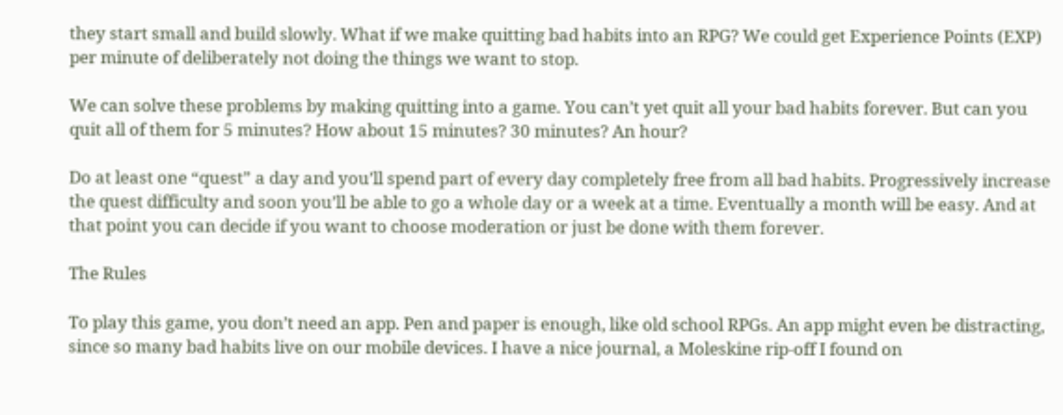they start small and build slowly. What if we make quitting bad habits into an RPG? We could get Experience Points (EXP) per minute of deliberately not doing the things we want to stop.

We can solve these problems by making quitting into a game. You can’t yet quit all your bad habits forever. But can you quit all of them for 5 minutes? How about 15 minutes? 30 minutes? An hour?

Do at least one “quest” a day and you’ll spend part of every day completely free from all bad habits. Progressively increase the quest difficulty and soon you’ll be able to go a whole day or a week at a time. Eventually a month will be easy. And at that point you can decide if you want to choose moderation or just be done with them forever.

The Rules

To play this game, you don’t need an app. Pen and paper is enough, like old school RPGs. An app might even be distracting, since so many bad habits live on our mobile devices. I have a nice journal, a Moleskine rip-off I found on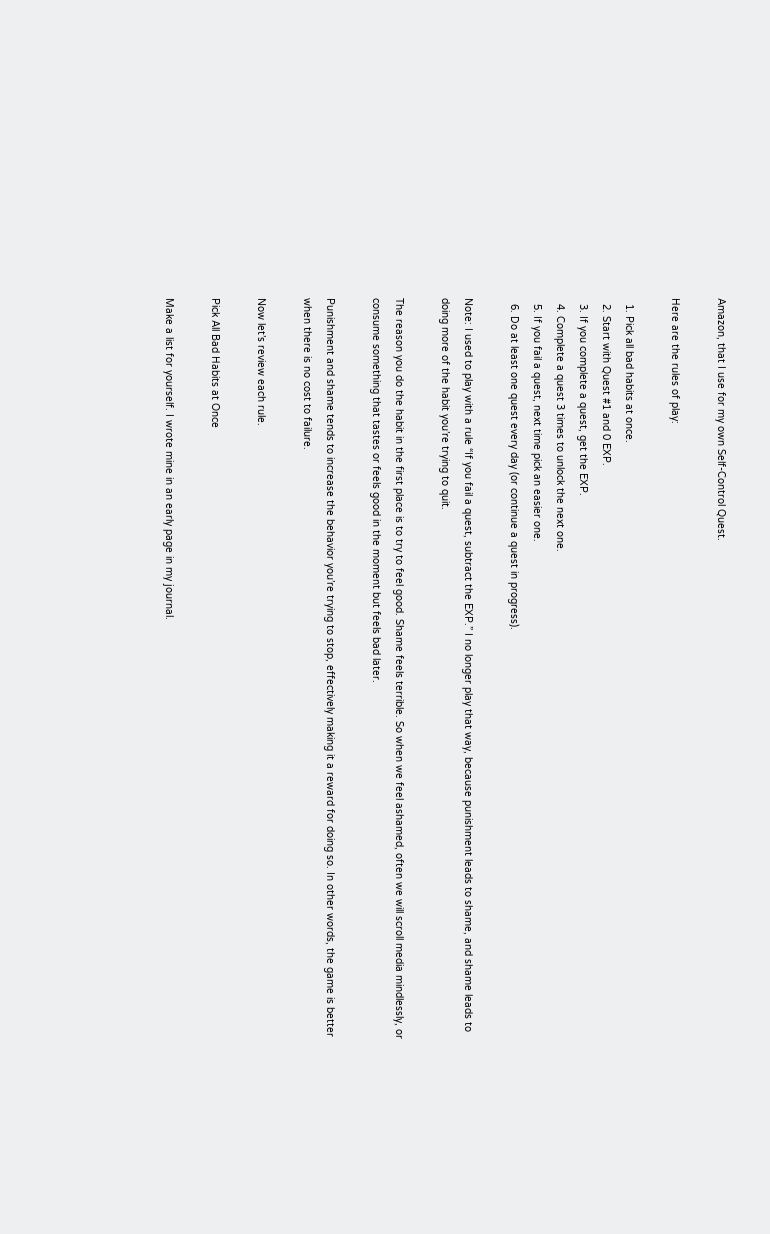Amazon, that I use for my own Self-Control Quest.

Here are the rules of play:

  1. Pick all bad habits at once.
  2. Start with Quest #1 and 0 EXP.
  3. If you complete a quest, get the EXP.
  4. Complete a quest 3 times to unlock the next one.
  5. If you fail a quest, next time pick an easier one.
  6. Do at least one quest every day (or continue a quest in progress).

Note: I used to play with a rule “If you fail a quest, subtract the EXP.” I no longer play that way, because punishment leads to shame, and shame leads to doing more of the habit you’re trying to quit.

The reason you do the habit in the first place is to try to feel good. Shame feels terrible. So when we feel ashamed, often we will scroll media mindlessly, or consume something that tastes or feels good in the moment but feels bad later.

Punishment and shame tends to increase the behavior you’re trying to stop, effectively making it a reward for doing so. In other words, the game is better when there is no cost to failure.

Now let’s review each rule.

Pick All Bad Habits at Once

Make a list for yourself. I wrote mine in an early page in my journal.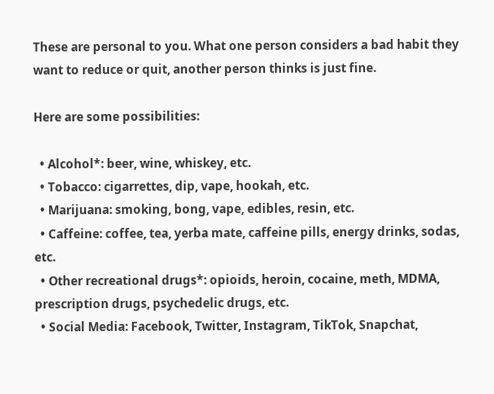These are personal to you. What one person considers a bad habit they want to reduce or quit, another person thinks is just fine.

Here are some possibilities:

  • Alcohol*: beer, wine, whiskey, etc.
  • Tobacco: cigarrettes, dip, vape, hookah, etc.
  • Marijuana: smoking, bong, vape, edibles, resin, etc.
  • Caffeine: coffee, tea, yerba mate, caffeine pills, energy drinks, sodas, etc.
  • Other recreational drugs*: opioids, heroin, cocaine, meth, MDMA, prescription drugs, psychedelic drugs, etc.
  • Social Media: Facebook, Twitter, Instagram, TikTok, Snapchat,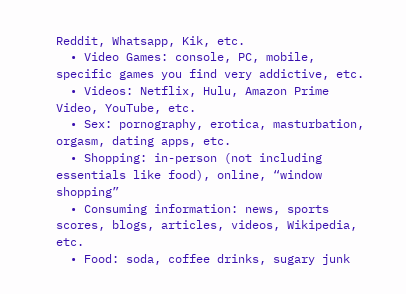Reddit, Whatsapp, Kik, etc.
  • Video Games: console, PC, mobile, specific games you find very addictive, etc.
  • Videos: Netflix, Hulu, Amazon Prime Video, YouTube, etc.
  • Sex: pornography, erotica, masturbation, orgasm, dating apps, etc.
  • Shopping: in-person (not including essentials like food), online, “window shopping”
  • Consuming information: news, sports scores, blogs, articles, videos, Wikipedia, etc.
  • Food: soda, coffee drinks, sugary junk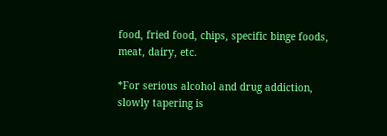food, fried food, chips, specific binge foods, meat, dairy, etc.

*For serious alcohol and drug addiction, slowly tapering is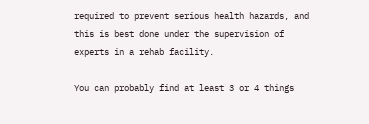required to prevent serious health hazards, and this is best done under the supervision of experts in a rehab facility.

You can probably find at least 3 or 4 things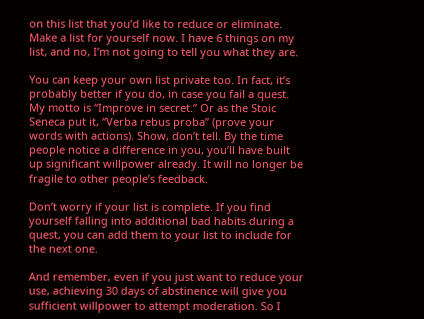on this list that you’d like to reduce or eliminate. Make a list for yourself now. I have 6 things on my list, and no, I’m not going to tell you what they are.

You can keep your own list private too. In fact, it’s probably better if you do, in case you fail a quest. My motto is “Improve in secret.” Or as the Stoic Seneca put it, “Verba rebus proba” (prove your words with actions). Show, don’t tell. By the time people notice a difference in you, you’ll have built up significant willpower already. It will no longer be fragile to other people’s feedback.

Don’t worry if your list is complete. If you find yourself falling into additional bad habits during a quest, you can add them to your list to include for the next one.

And remember, even if you just want to reduce your use, achieving 30 days of abstinence will give you sufficient willpower to attempt moderation. So I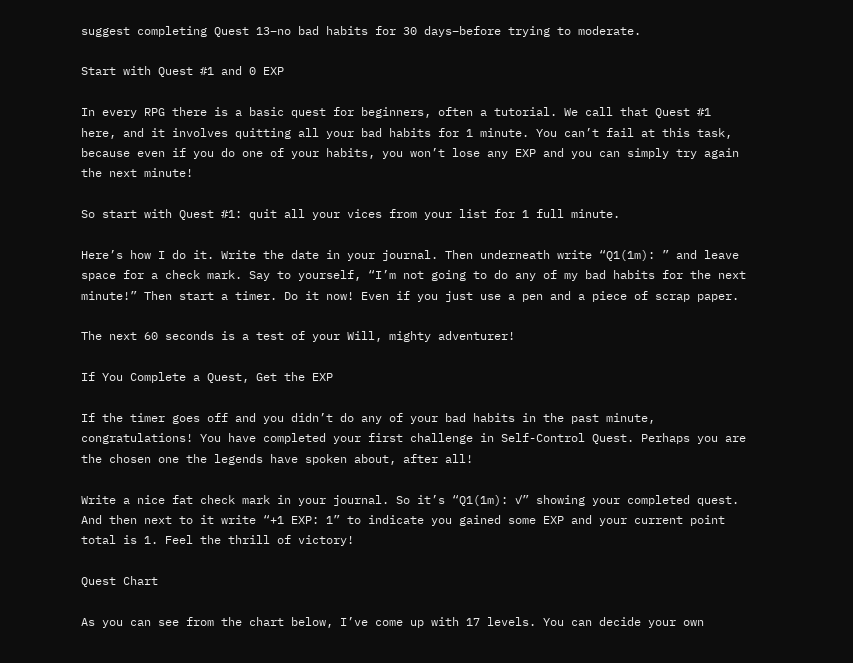suggest completing Quest 13–no bad habits for 30 days–before trying to moderate.

Start with Quest #1 and 0 EXP

In every RPG there is a basic quest for beginners, often a tutorial. We call that Quest #1 here, and it involves quitting all your bad habits for 1 minute. You can’t fail at this task, because even if you do one of your habits, you won’t lose any EXP and you can simply try again the next minute!

So start with Quest #1: quit all your vices from your list for 1 full minute.

Here’s how I do it. Write the date in your journal. Then underneath write “Q1(1m): ” and leave space for a check mark. Say to yourself, “I’m not going to do any of my bad habits for the next minute!” Then start a timer. Do it now! Even if you just use a pen and a piece of scrap paper.

The next 60 seconds is a test of your Will, mighty adventurer!

If You Complete a Quest, Get the EXP

If the timer goes off and you didn’t do any of your bad habits in the past minute, congratulations! You have completed your first challenge in Self-Control Quest. Perhaps you are the chosen one the legends have spoken about, after all!

Write a nice fat check mark in your journal. So it’s “Q1(1m): ✓” showing your completed quest. And then next to it write “+1 EXP: 1” to indicate you gained some EXP and your current point total is 1. Feel the thrill of victory!

Quest Chart

As you can see from the chart below, I’ve come up with 17 levels. You can decide your own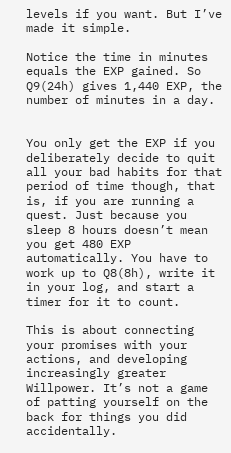levels if you want. But I’ve made it simple.

Notice the time in minutes equals the EXP gained. So Q9(24h) gives 1,440 EXP, the number of minutes in a day.


You only get the EXP if you deliberately decide to quit all your bad habits for that period of time though, that is, if you are running a quest. Just because you sleep 8 hours doesn’t mean you get 480 EXP automatically. You have to work up to Q8(8h), write it in your log, and start a timer for it to count.

This is about connecting your promises with your actions, and developing increasingly greater Willpower. It’s not a game of patting yourself on the back for things you did accidentally.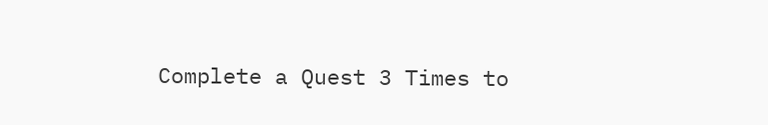Complete a Quest 3 Times to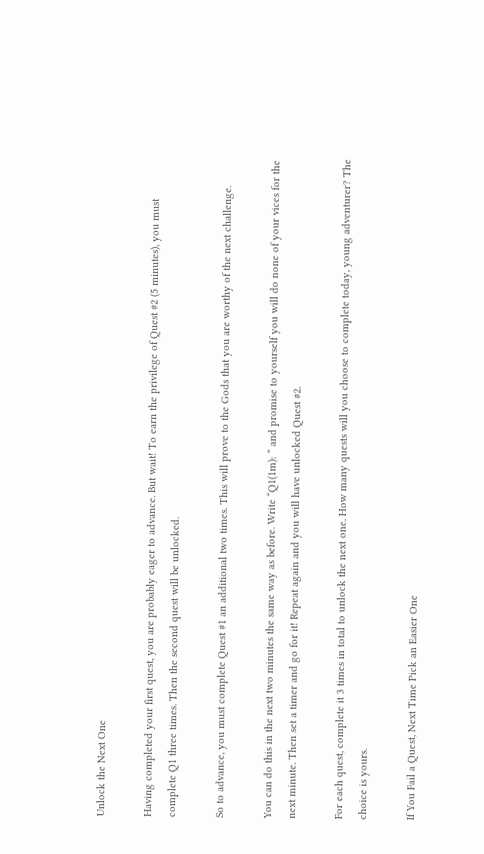Unlock the Next One

Having completed your first quest, you are probably eager to advance. But wait! To earn the privilege of Quest #2 (5 minutes), you must complete Q1 three times. Then the second quest will be unlocked.

So to advance, you must complete Quest #1 an additional two times. This will prove to the Gods that you are worthy of the next challenge.

You can do this in the next two minutes the same way as before. Write “Q1(1m): ” and promise to yourself you will do none of your vices for the next minute. Then set a timer and go for it! Repeat again and you will have unlocked Quest #2.

For each quest, complete it 3 times in total to unlock the next one. How many quests will you choose to complete today, young adventurer? The choice is yours.

If You Fail a Quest, Next Time Pick an Easier One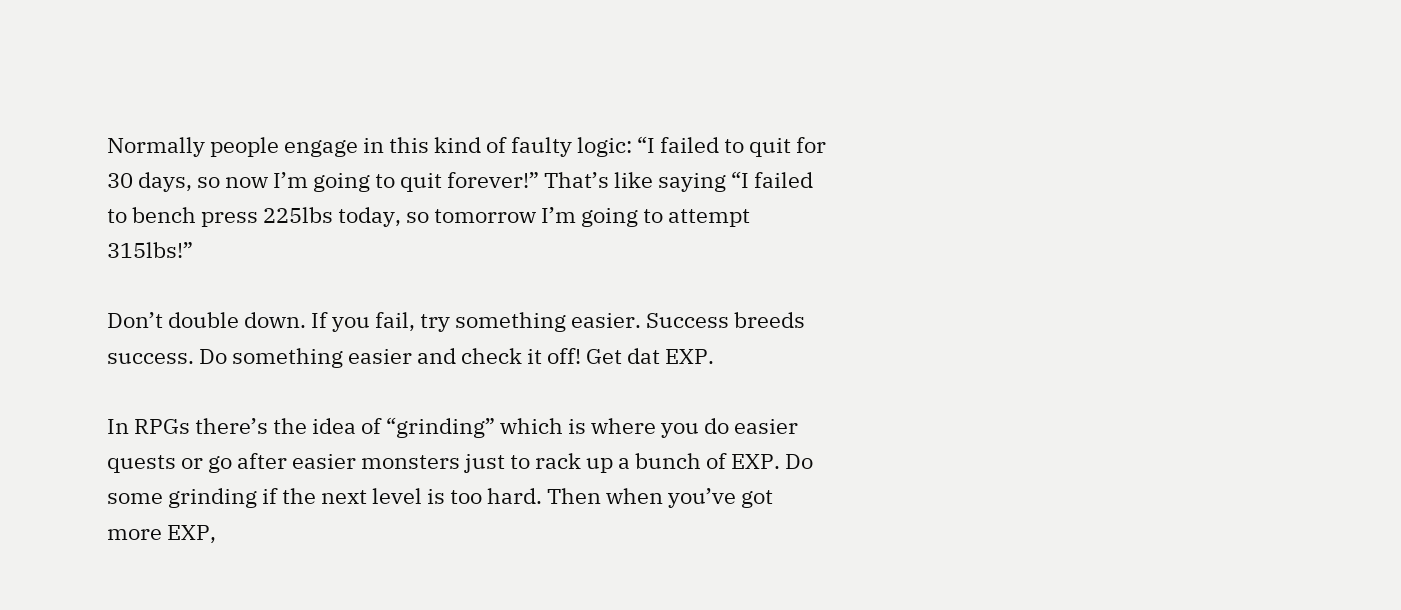Normally people engage in this kind of faulty logic: “I failed to quit for 30 days, so now I’m going to quit forever!” That’s like saying “I failed to bench press 225lbs today, so tomorrow I’m going to attempt 315lbs!”

Don’t double down. If you fail, try something easier. Success breeds success. Do something easier and check it off! Get dat EXP.

In RPGs there’s the idea of “grinding” which is where you do easier quests or go after easier monsters just to rack up a bunch of EXP. Do some grinding if the next level is too hard. Then when you’ve got more EXP,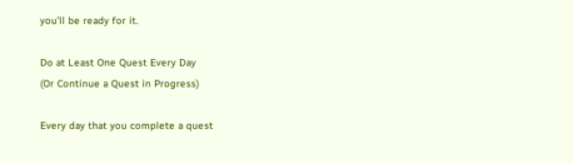you’ll be ready for it.

Do at Least One Quest Every Day
(Or Continue a Quest in Progress)

Every day that you complete a quest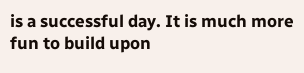is a successful day. It is much more fun to build upon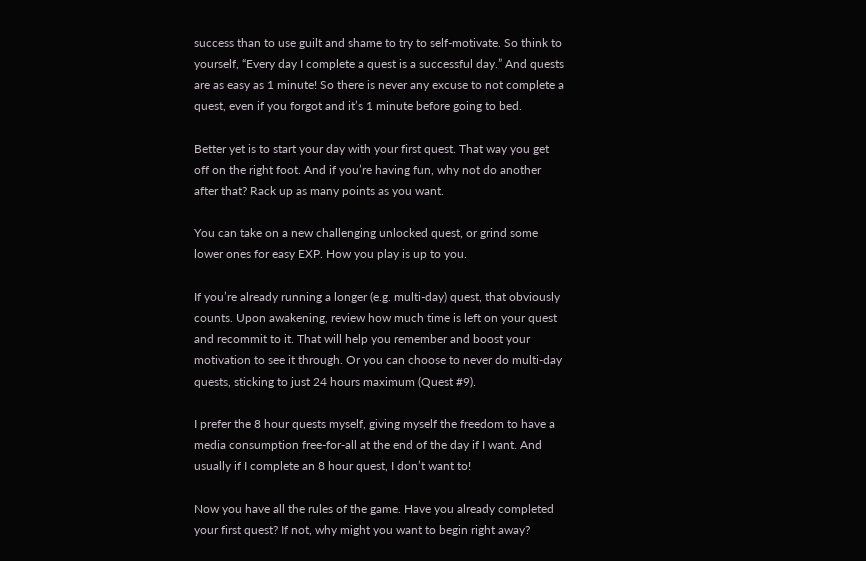success than to use guilt and shame to try to self-motivate. So think to yourself, “Every day I complete a quest is a successful day.” And quests are as easy as 1 minute! So there is never any excuse to not complete a quest, even if you forgot and it’s 1 minute before going to bed.

Better yet is to start your day with your first quest. That way you get off on the right foot. And if you’re having fun, why not do another after that? Rack up as many points as you want.

You can take on a new challenging unlocked quest, or grind some lower ones for easy EXP. How you play is up to you.

If you’re already running a longer (e.g. multi-day) quest, that obviously counts. Upon awakening, review how much time is left on your quest and recommit to it. That will help you remember and boost your motivation to see it through. Or you can choose to never do multi-day quests, sticking to just 24 hours maximum (Quest #9).

I prefer the 8 hour quests myself, giving myself the freedom to have a media consumption free-for-all at the end of the day if I want. And usually if I complete an 8 hour quest, I don’t want to!

Now you have all the rules of the game. Have you already completed your first quest? If not, why might you want to begin right away?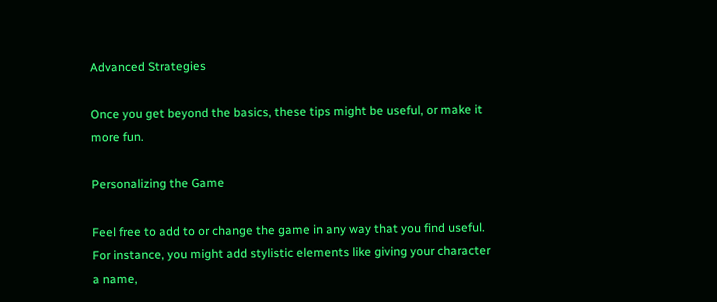Advanced Strategies

Once you get beyond the basics, these tips might be useful, or make it more fun.

Personalizing the Game

Feel free to add to or change the game in any way that you find useful. For instance, you might add stylistic elements like giving your character a name,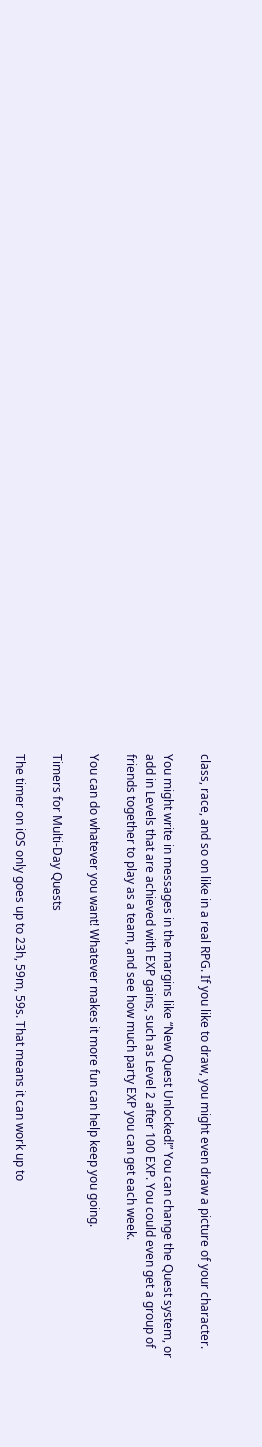class, race, and so on like in a real RPG. If you like to draw, you might even draw a picture of your character.

You might write in messages in the margins like “New Quest Unlocked!” You can change the Quest system, or add in Levels that are achieved with EXP gains, such as Level 2 after 100 EXP. You could even get a group of friends together to play as a team, and see how much party EXP you can get each week.

You can do whatever you want! Whatever makes it more fun can help keep you going.

Timers for Multi-Day Quests

The timer on iOS only goes up to 23h, 59m, 59s. That means it can work up to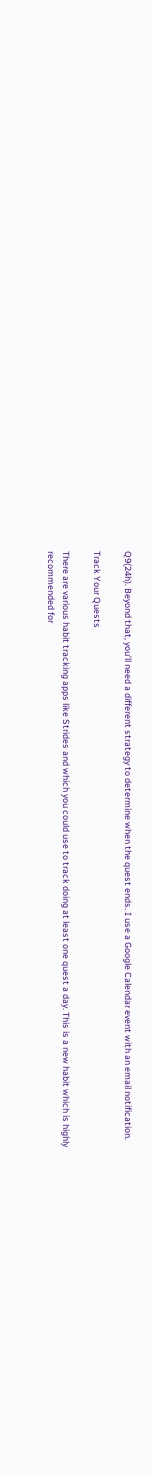Q9(24h). Beyond that, you’ll need a different strategy to determine when the quest ends. I use a Google Calendar event with an email notification.

Track Your Quests

There are various habit tracking apps like Strides and which you could use to track doing at least one quest a day. This is a new habit which is highly recommended for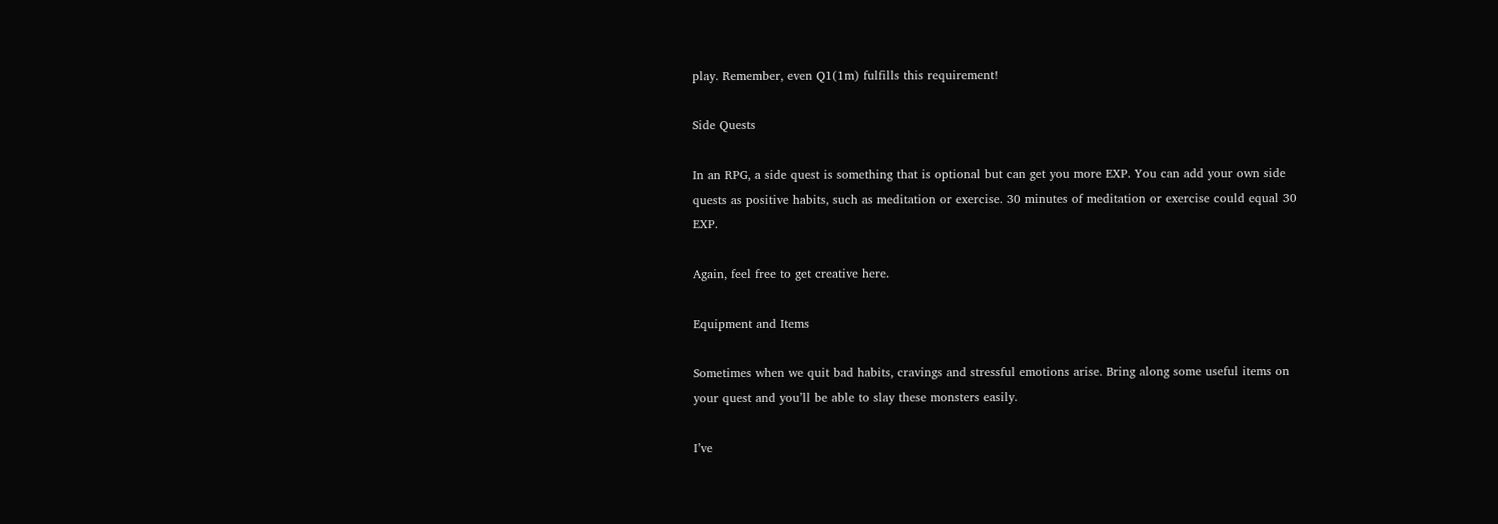play. Remember, even Q1(1m) fulfills this requirement!

Side Quests

In an RPG, a side quest is something that is optional but can get you more EXP. You can add your own side quests as positive habits, such as meditation or exercise. 30 minutes of meditation or exercise could equal 30 EXP.

Again, feel free to get creative here.

Equipment and Items

Sometimes when we quit bad habits, cravings and stressful emotions arise. Bring along some useful items on your quest and you’ll be able to slay these monsters easily.

I’ve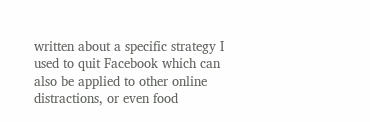written about a specific strategy I used to quit Facebook which can also be applied to other online distractions, or even food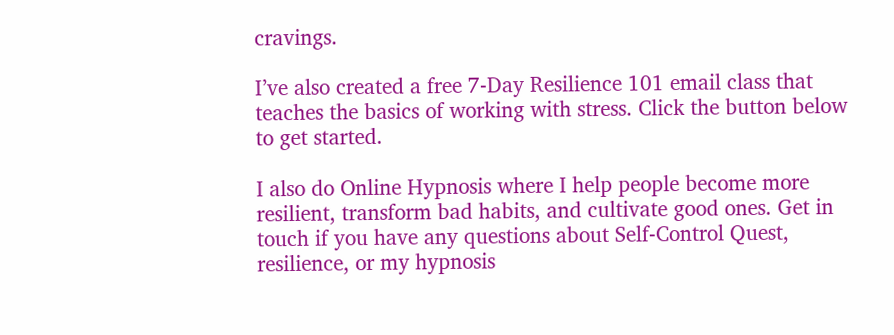cravings.

I’ve also created a free 7-Day Resilience 101 email class that teaches the basics of working with stress. Click the button below to get started.

I also do Online Hypnosis where I help people become more resilient, transform bad habits, and cultivate good ones. Get in touch if you have any questions about Self-Control Quest, resilience, or my hypnosis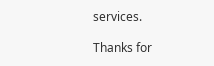services.

Thanks for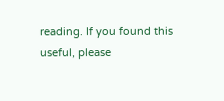reading. If you found this useful, please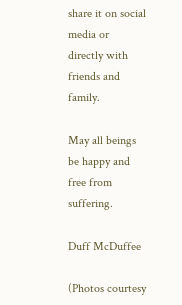share it on social media or directly with friends and family.

May all beings be happy and free from suffering.

Duff McDuffee

(Photos courtesy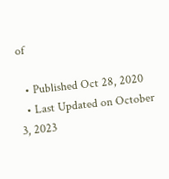of

  • Published Oct 28, 2020
  • Last Updated on October 3, 2023